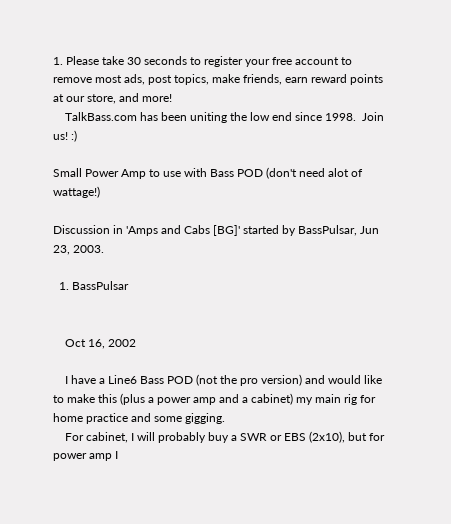1. Please take 30 seconds to register your free account to remove most ads, post topics, make friends, earn reward points at our store, and more!
    TalkBass.com has been uniting the low end since 1998.  Join us! :)

Small Power Amp to use with Bass POD (don't need alot of wattage!)

Discussion in 'Amps and Cabs [BG]' started by BassPulsar, Jun 23, 2003.

  1. BassPulsar


    Oct 16, 2002

    I have a Line6 Bass POD (not the pro version) and would like to make this (plus a power amp and a cabinet) my main rig for home practice and some gigging.
    For cabinet, I will probably buy a SWR or EBS (2x10), but for power amp I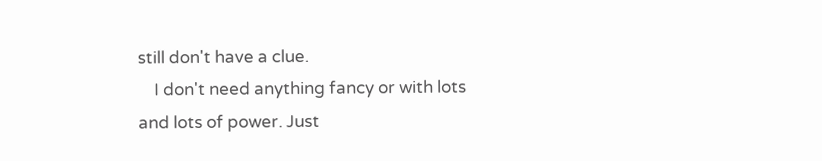still don't have a clue.
    I don't need anything fancy or with lots and lots of power. Just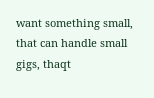want something small, that can handle small gigs, thaqt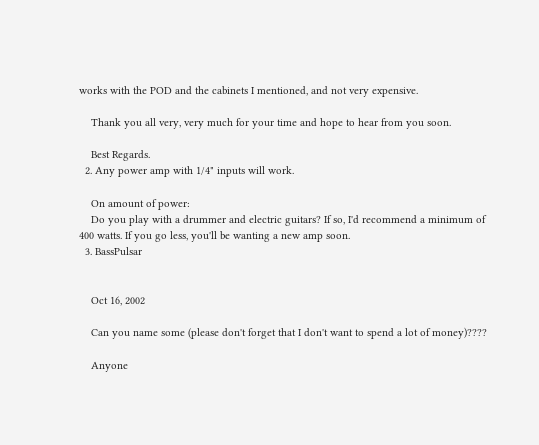works with the POD and the cabinets I mentioned, and not very expensive.

    Thank you all very, very much for your time and hope to hear from you soon.

    Best Regards.
  2. Any power amp with 1/4" inputs will work.

    On amount of power:
    Do you play with a drummer and electric guitars? If so, I'd recommend a minimum of 400 watts. If you go less, you'll be wanting a new amp soon.
  3. BassPulsar


    Oct 16, 2002

    Can you name some (please don't forget that I don't want to spend a lot of money)????

    Anyone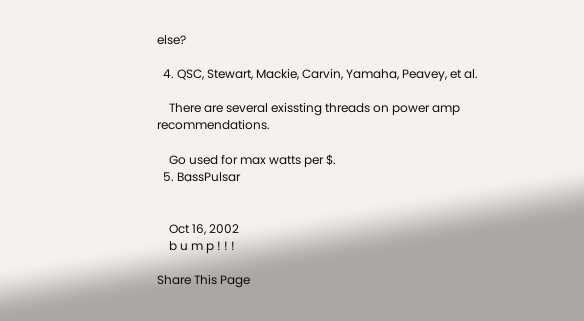else?

  4. QSC, Stewart, Mackie, Carvin, Yamaha, Peavey, et al.

    There are several exissting threads on power amp recommendations.

    Go used for max watts per $.
  5. BassPulsar


    Oct 16, 2002
    b u m p ! ! !

Share This Page